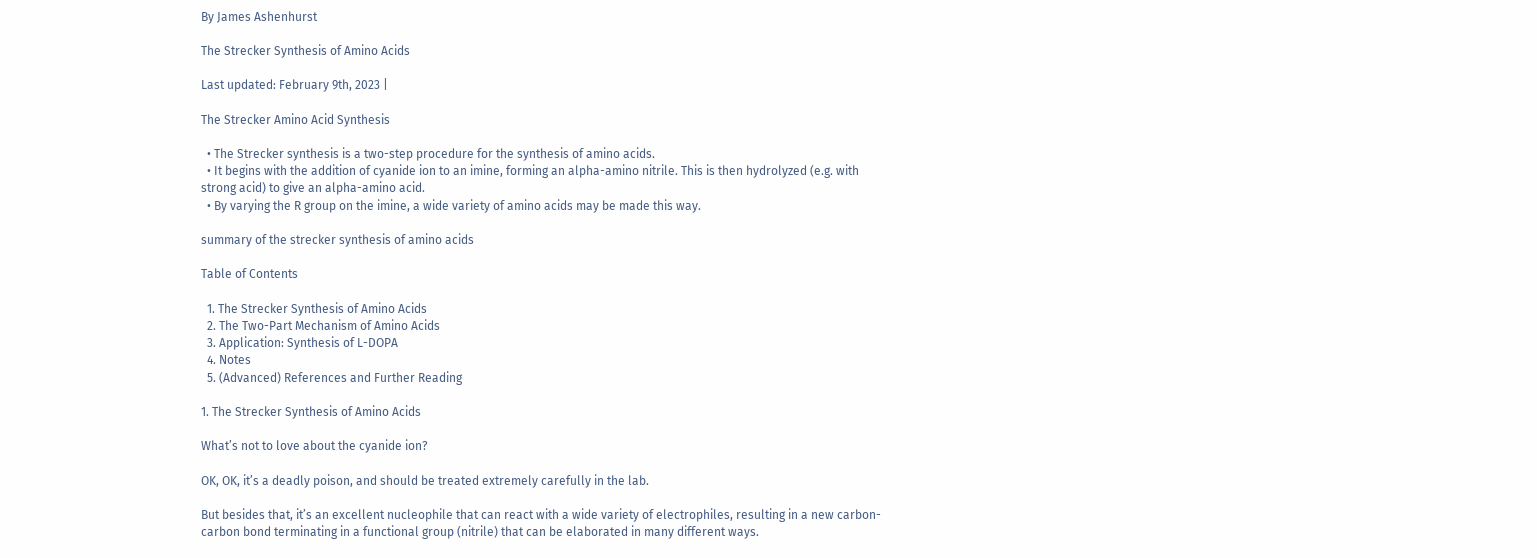By James Ashenhurst

The Strecker Synthesis of Amino Acids

Last updated: February 9th, 2023 |

The Strecker Amino Acid Synthesis

  • The Strecker synthesis is a two-step procedure for the synthesis of amino acids.
  • It begins with the addition of cyanide ion to an imine, forming an alpha-amino nitrile. This is then hydrolyzed (e.g. with strong acid) to give an alpha-amino acid.
  • By varying the R group on the imine, a wide variety of amino acids may be made this way.

summary of the strecker synthesis of amino acids

Table of Contents

  1. The Strecker Synthesis of Amino Acids
  2. The Two-Part Mechanism of Amino Acids
  3. Application: Synthesis of L-DOPA
  4. Notes
  5. (Advanced) References and Further Reading

1. The Strecker Synthesis of Amino Acids

What’s not to love about the cyanide ion?

OK, OK, it’s a deadly poison, and should be treated extremely carefully in the lab.

But besides that, it’s an excellent nucleophile that can react with a wide variety of electrophiles, resulting in a new carbon-carbon bond terminating in a functional group (nitrile) that can be elaborated in many different ways.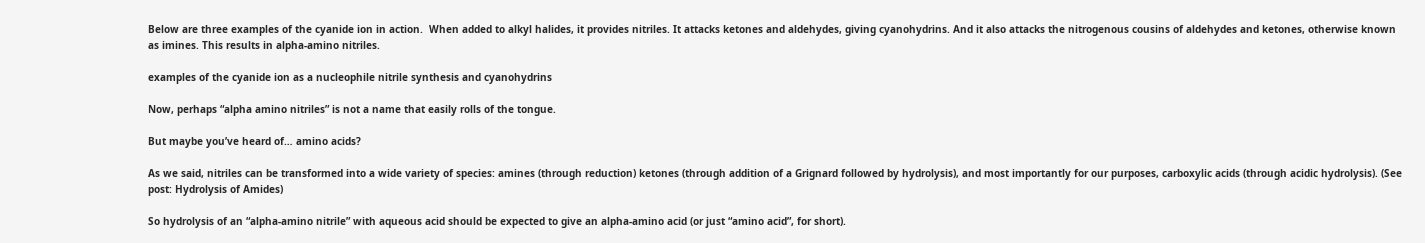Below are three examples of the cyanide ion in action.  When added to alkyl halides, it provides nitriles. It attacks ketones and aldehydes, giving cyanohydrins. And it also attacks the nitrogenous cousins of aldehydes and ketones, otherwise known as imines. This results in alpha-amino nitriles.

examples of the cyanide ion as a nucleophile nitrile synthesis and cyanohydrins

Now, perhaps “alpha amino nitriles” is not a name that easily rolls of the tongue.

But maybe you’ve heard of… amino acids?

As we said, nitriles can be transformed into a wide variety of species: amines (through reduction) ketones (through addition of a Grignard followed by hydrolysis), and most importantly for our purposes, carboxylic acids (through acidic hydrolysis). (See post: Hydrolysis of Amides)

So hydrolysis of an “alpha-amino nitrile” with aqueous acid should be expected to give an alpha-amino acid (or just “amino acid”, for short).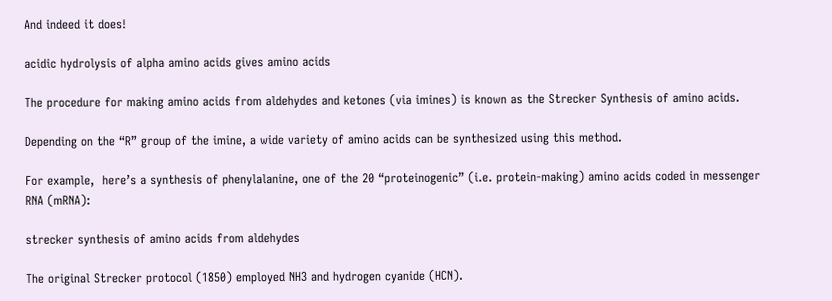And indeed it does!

acidic hydrolysis of alpha amino acids gives amino acids

The procedure for making amino acids from aldehydes and ketones (via imines) is known as the Strecker Synthesis of amino acids.

Depending on the “R” group of the imine, a wide variety of amino acids can be synthesized using this method.

For example,  here’s a synthesis of phenylalanine, one of the 20 “proteinogenic” (i.e. protein-making) amino acids coded in messenger RNA (mRNA):

strecker synthesis of amino acids from aldehydes

The original Strecker protocol (1850) employed NH3 and hydrogen cyanide (HCN).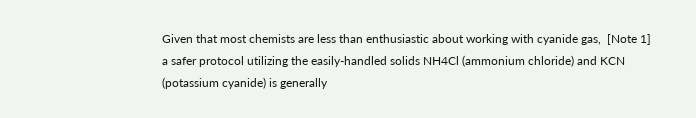Given that most chemists are less than enthusiastic about working with cyanide gas,  [Note 1]  a safer protocol utilizing the easily-handled solids NH4Cl (ammonium chloride) and KCN (potassium cyanide) is generally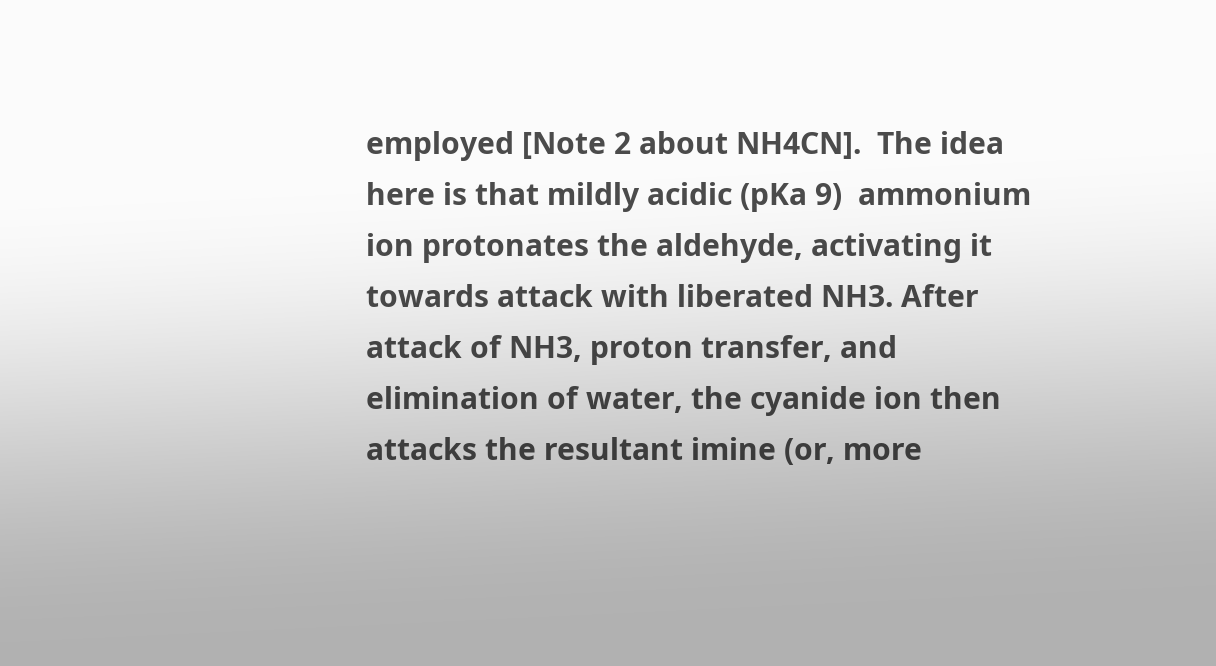employed [Note 2 about NH4CN].  The idea here is that mildly acidic (pKa 9)  ammonium ion protonates the aldehyde, activating it towards attack with liberated NH3. After attack of NH3, proton transfer, and elimination of water, the cyanide ion then attacks the resultant imine (or, more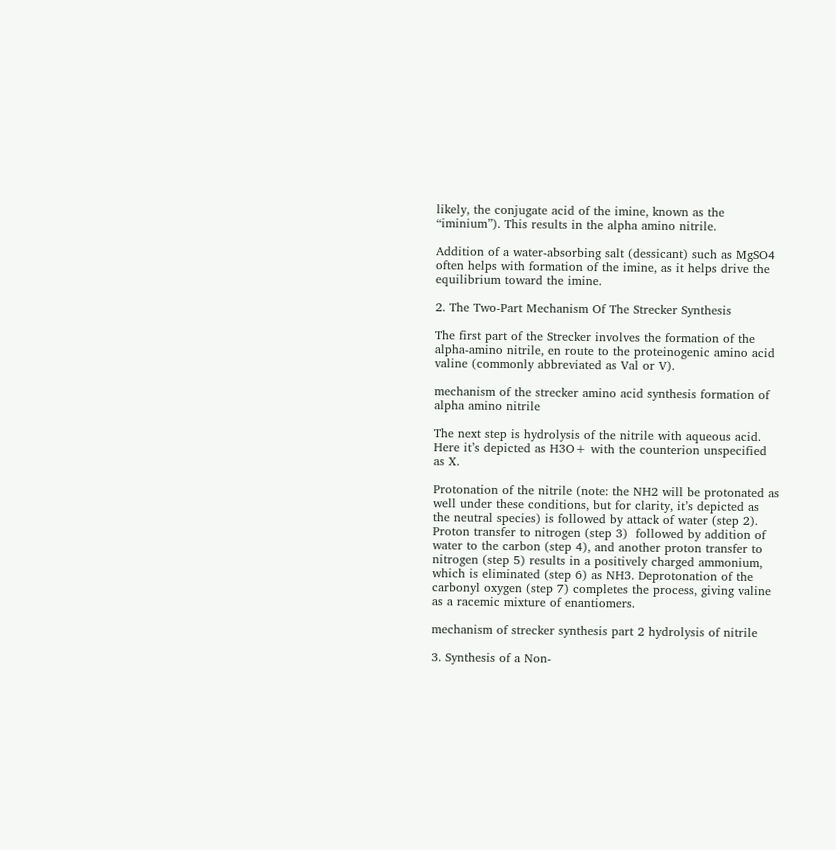likely, the conjugate acid of the imine, known as the “iminium”). This results in the alpha amino nitrile.

Addition of a water-absorbing salt (dessicant) such as MgSO4 often helps with formation of the imine, as it helps drive the equilibrium toward the imine.

2. The Two-Part Mechanism Of The Strecker Synthesis

The first part of the Strecker involves the formation of the alpha-amino nitrile, en route to the proteinogenic amino acid valine (commonly abbreviated as Val or V).

mechanism of the strecker amino acid synthesis formation of alpha amino nitrile

The next step is hydrolysis of the nitrile with aqueous acid. Here it’s depicted as H3O+ with the counterion unspecified as X.

Protonation of the nitrile (note: the NH2 will be protonated as well under these conditions, but for clarity, it’s depicted as the neutral species) is followed by attack of water (step 2). Proton transfer to nitrogen (step 3)  followed by addition of water to the carbon (step 4), and another proton transfer to nitrogen (step 5) results in a positively charged ammonium, which is eliminated (step 6) as NH3. Deprotonation of the carbonyl oxygen (step 7) completes the process, giving valine as a racemic mixture of enantiomers.

mechanism of strecker synthesis part 2 hydrolysis of nitrile

3. Synthesis of a Non-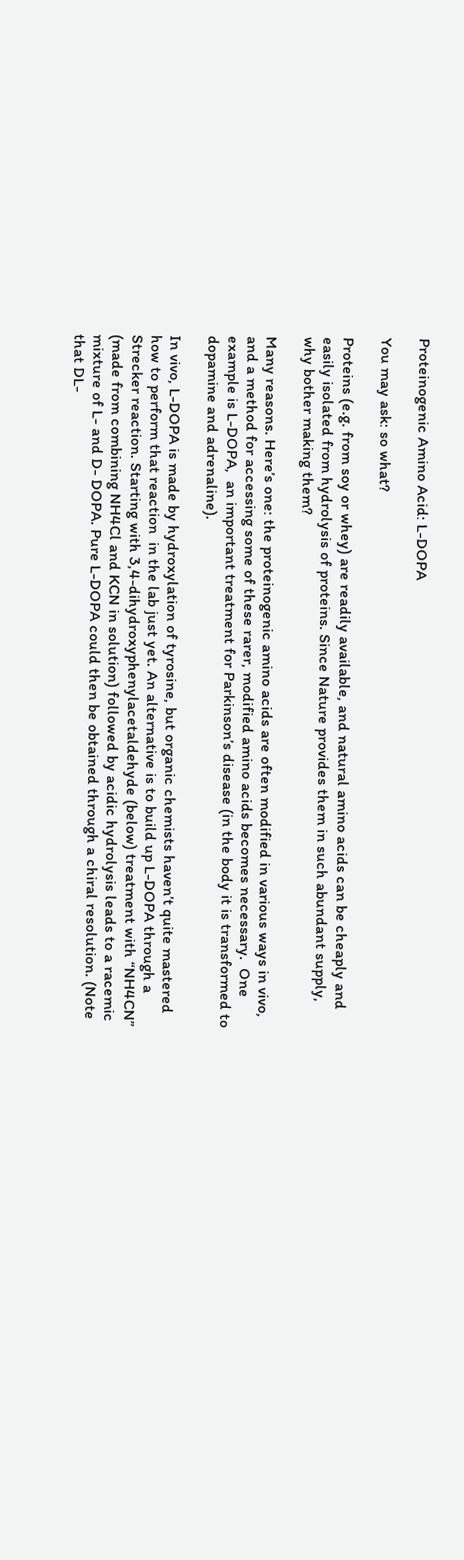Proteinogenic Amino Acid: L-DOPA

You may ask: so what?

Proteins (e.g. from soy or whey) are readily available, and natural amino acids can be cheaply and easily isolated from hydrolysis of proteins. Since Nature provides them in such abundant supply, why bother making them?

Many reasons. Here’s one: the proteinogenic amino acids are often modified in various ways in vivo, and a method for accessing some of these rarer, modified amino acids becomes necessary.  One example is L-DOPA,  an important treatment for Parkinson’s disease (in the body it is transformed to dopamine and adrenaline).

In vivo, L-DOPA is made by hydroxylation of tyrosine, but organic chemists haven’t quite mastered how to perform that reaction  in the lab just yet. An alternative is to build up L-DOPA through a Strecker reaction. Starting with 3,4-dihydroxyphenylacetaldehyde (below) treatment with “NH4CN” (made from combining NH4Cl and KCN in solution) followed by acidic hydrolysis leads to a racemic mixture of L- and D- DOPA. Pure L-DOPA could then be obtained through a chiral resolution. (Note that DL-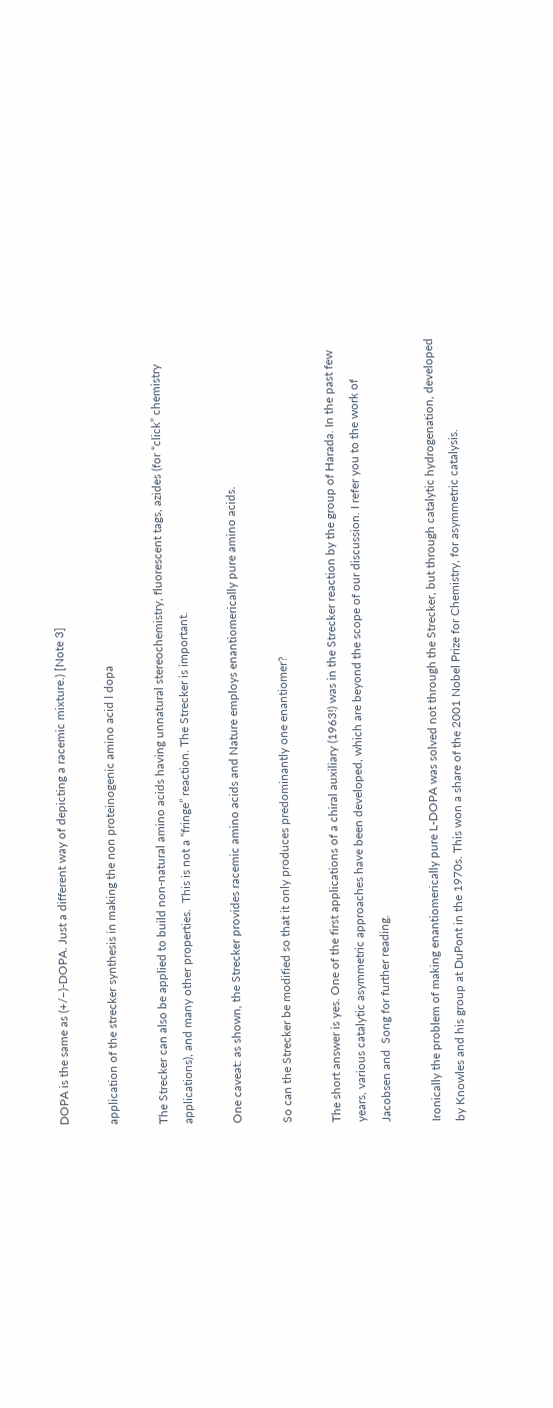DOPA is the same as (+/–)-DOPA. Just a different way of depicting a racemic mixture.) [Note 3]

application of the strecker synthesis in making the non proteinogenic amino acid l dopa

The Strecker can also be applied to build non-natural amino acids having unnatural stereochemistry, fluorescent tags, azides (for “click” chemistry applications), and many other properties.  This is not a “fringe” reaction. The Strecker is important.

One caveat: as shown, the Strecker provides racemic amino acids and Nature employs enantiomerically pure amino acids.

So can the Strecker be modified so that it only produces predominantly one enantiomer?

The short answer is yes. One of the first applications of a chiral auxiliary (1963!) was in the Strecker reaction by the group of Harada. In the past few years, various catalytic asymmetric approaches have been developed, which are beyond the scope of our discussion. I refer you to the work of Jacobsen and  Song for further reading.

Ironically the problem of making enantiomerically pure L-DOPA was solved not through the Strecker, but through catalytic hydrogenation, developed by Knowles and his group at DuPont in the 1970s. This won a share of the 2001 Nobel Prize for Chemistry, for asymmetric catalysis.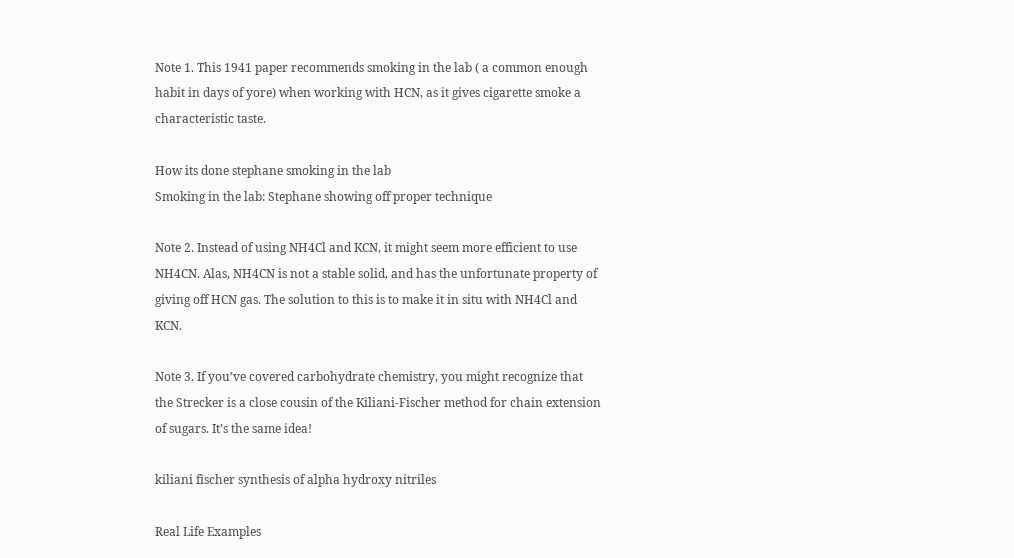Note 1. This 1941 paper recommends smoking in the lab ( a common enough habit in days of yore) when working with HCN, as it gives cigarette smoke a characteristic taste.

How its done stephane smoking in the lab
Smoking in the lab: Stephane showing off proper technique

Note 2. Instead of using NH4Cl and KCN, it might seem more efficient to use NH4CN. Alas, NH4CN is not a stable solid, and has the unfortunate property of giving off HCN gas. The solution to this is to make it in situ with NH4Cl and KCN.

Note 3. If you’ve covered carbohydrate chemistry, you might recognize that the Strecker is a close cousin of the Kiliani-Fischer method for chain extension of sugars. It’s the same idea!

kiliani fischer synthesis of alpha hydroxy nitriles

Real Life Examples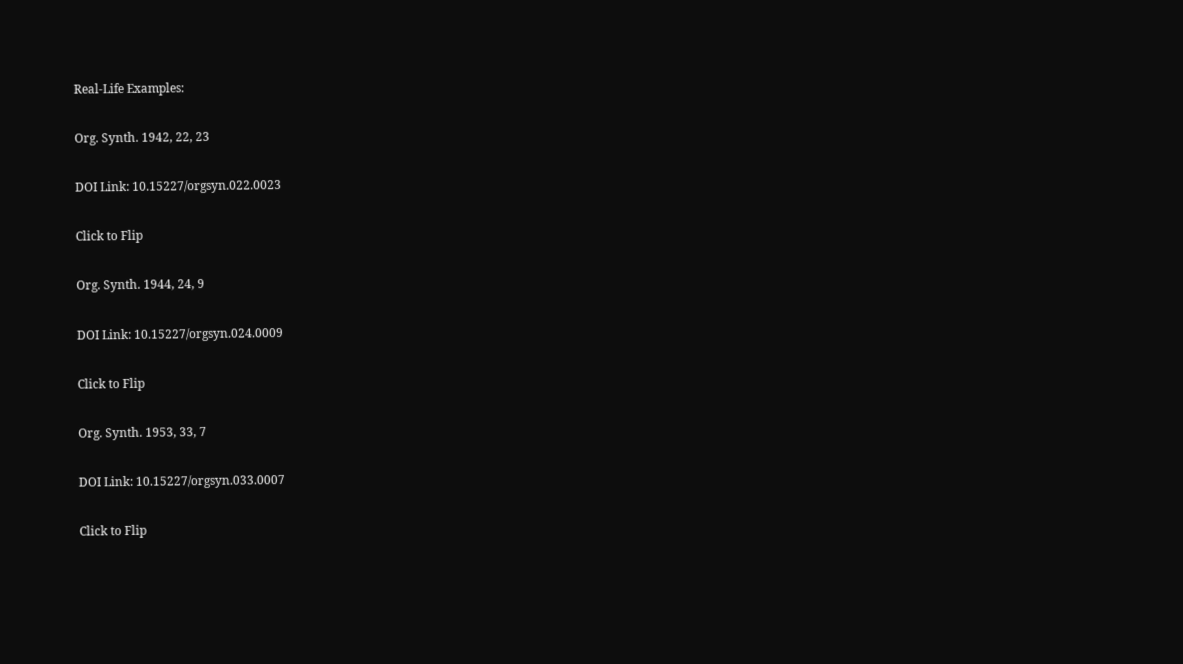Real-Life Examples:

Org. Synth. 1942, 22, 23

DOI Link: 10.15227/orgsyn.022.0023

Click to Flip

Org. Synth. 1944, 24, 9

DOI Link: 10.15227/orgsyn.024.0009

Click to Flip

Org. Synth. 1953, 33, 7

DOI Link: 10.15227/orgsyn.033.0007

Click to Flip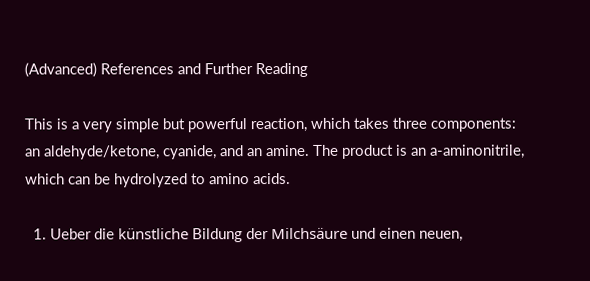(Advanced) References and Further Reading

This is a very simple but powerful reaction, which takes three components: an aldehyde/ketone, cyanide, and an amine. The product is an a-aminonitrile, which can be hydrolyzed to amino acids.

  1. Ueber die künstliche Bildung der Milchsäure und einen neuen,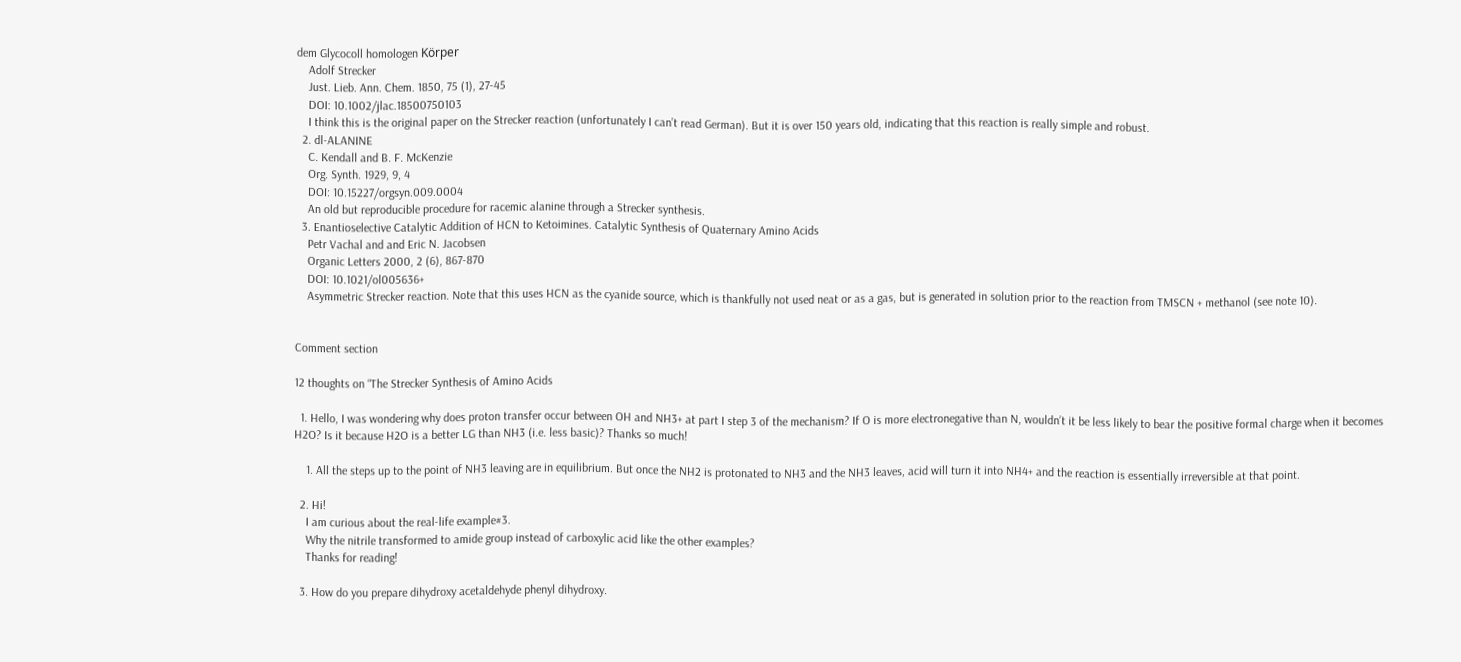dem Glycocoll homologen Körper
    Adolf Strecker
    Just. Lieb. Ann. Chem. 1850, 75 (1), 27-45
    DOI: 10.1002/jlac.18500750103
    I think this is the original paper on the Strecker reaction (unfortunately I can’t read German). But it is over 150 years old, indicating that this reaction is really simple and robust.
  2. dl-ALANINE
    C. Kendall and B. F. McKenzie
    Org. Synth. 1929, 9, 4
    DOI: 10.15227/orgsyn.009.0004
    An old but reproducible procedure for racemic alanine through a Strecker synthesis.
  3. Enantioselective Catalytic Addition of HCN to Ketoimines. Catalytic Synthesis of Quaternary Amino Acids
    Petr Vachal and and Eric N. Jacobsen
    Organic Letters 2000, 2 (6), 867-870
    DOI: 10.1021/ol005636+
    Asymmetric Strecker reaction. Note that this uses HCN as the cyanide source, which is thankfully not used neat or as a gas, but is generated in solution prior to the reaction from TMSCN + methanol (see note 10).


Comment section

12 thoughts on “The Strecker Synthesis of Amino Acids

  1. Hello, I was wondering why does proton transfer occur between OH and NH3+ at part I step 3 of the mechanism? If O is more electronegative than N, wouldn’t it be less likely to bear the positive formal charge when it becomes H2O? Is it because H2O is a better LG than NH3 (i.e. less basic)? Thanks so much!

    1. All the steps up to the point of NH3 leaving are in equilibrium. But once the NH2 is protonated to NH3 and the NH3 leaves, acid will turn it into NH4+ and the reaction is essentially irreversible at that point.

  2. Hi!
    I am curious about the real-life example#3.
    Why the nitrile transformed to amide group instead of carboxylic acid like the other examples?
    Thanks for reading!

  3. How do you prepare dihydroxy acetaldehyde phenyl dihydroxy.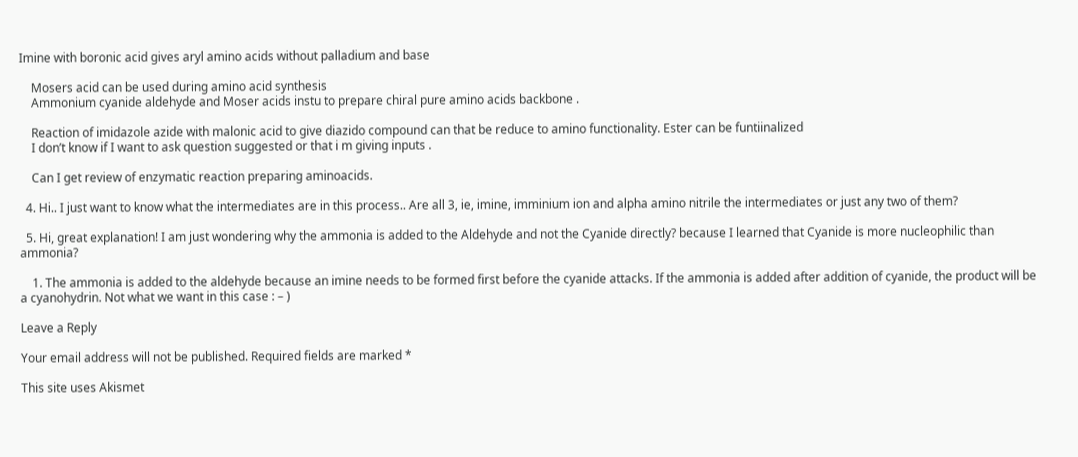Imine with boronic acid gives aryl amino acids without palladium and base

    Mosers acid can be used during amino acid synthesis
    Ammonium cyanide aldehyde and Moser acids instu to prepare chiral pure amino acids backbone .

    Reaction of imidazole azide with malonic acid to give diazido compound can that be reduce to amino functionality. Ester can be funtiinalized
    I don’t know if I want to ask question suggested or that i m giving inputs .

    Can I get review of enzymatic reaction preparing aminoacids.

  4. Hi.. I just want to know what the intermediates are in this process.. Are all 3, ie, imine, imminium ion and alpha amino nitrile the intermediates or just any two of them?

  5. Hi, great explanation! I am just wondering why the ammonia is added to the Aldehyde and not the Cyanide directly? because I learned that Cyanide is more nucleophilic than ammonia?

    1. The ammonia is added to the aldehyde because an imine needs to be formed first before the cyanide attacks. If the ammonia is added after addition of cyanide, the product will be a cyanohydrin. Not what we want in this case : – )

Leave a Reply

Your email address will not be published. Required fields are marked *

This site uses Akismet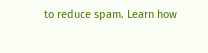to reduce spam. Learn how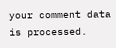your comment data is processed.